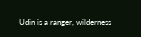Udin is a ranger, wilderness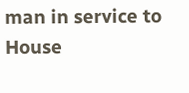man in service to House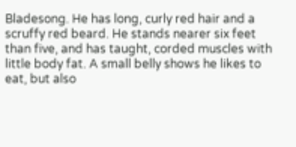Bladesong. He has long, curly red hair and a scruffy red beard. He stands nearer six feet than five, and has taught, corded muscles with little body fat. A small belly shows he likes to eat, but also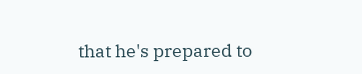that he's prepared to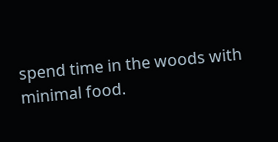spend time in the woods with minimal food.